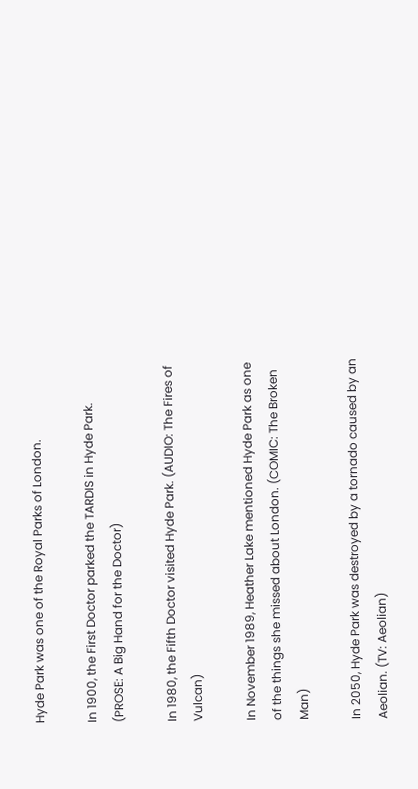Hyde Park was one of the Royal Parks of London.

In 1900, the First Doctor parked the TARDIS in Hyde Park. (PROSE: A Big Hand for the Doctor)

In 1980, the Fifth Doctor visited Hyde Park. (AUDIO: The Fires of Vulcan)

In November 1989, Heather Lake mentioned Hyde Park as one of the things she missed about London. (COMIC: The Broken Man)

In 2050, Hyde Park was destroyed by a tornado caused by an Aeolian. (TV: Aeolian)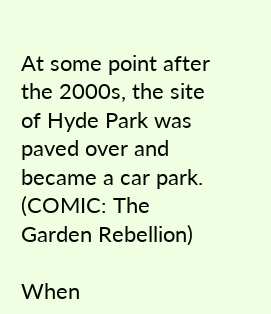At some point after the 2000s, the site of Hyde Park was paved over and became a car park. (COMIC: The Garden Rebellion)

When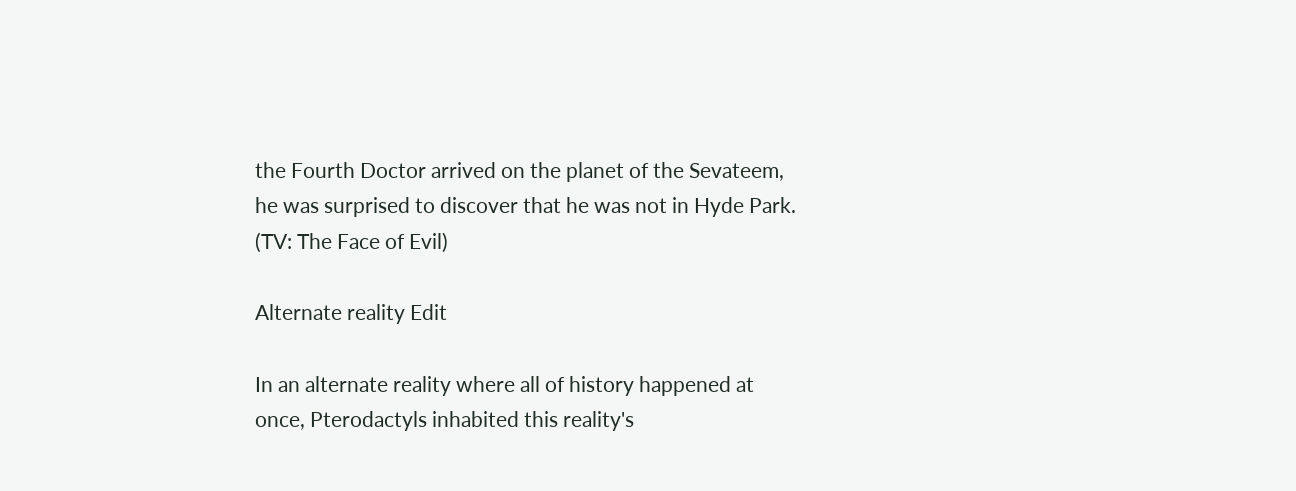the Fourth Doctor arrived on the planet of the Sevateem, he was surprised to discover that he was not in Hyde Park. (TV: The Face of Evil)

Alternate reality Edit

In an alternate reality where all of history happened at once, Pterodactyls inhabited this reality's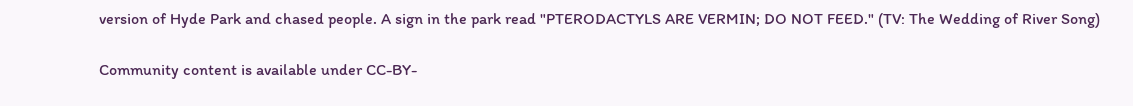version of Hyde Park and chased people. A sign in the park read "PTERODACTYLS ARE VERMIN; DO NOT FEED." (TV: The Wedding of River Song)

Community content is available under CC-BY-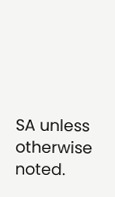SA unless otherwise noted.